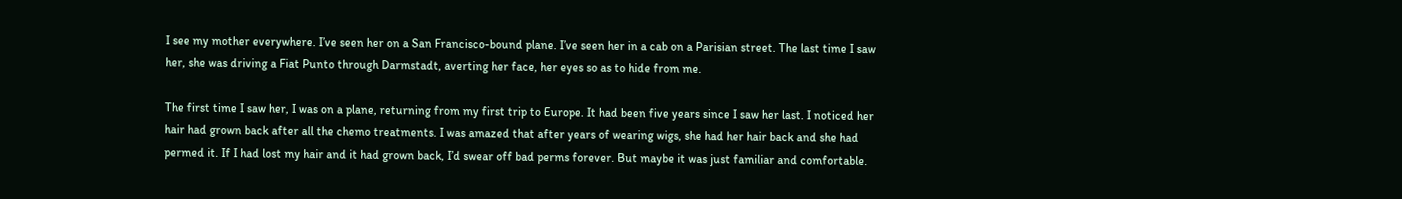I see my mother everywhere. I’ve seen her on a San Francisco-bound plane. I’ve seen her in a cab on a Parisian street. The last time I saw her, she was driving a Fiat Punto through Darmstadt, averting her face, her eyes so as to hide from me.

The first time I saw her, I was on a plane, returning from my first trip to Europe. It had been five years since I saw her last. I noticed her hair had grown back after all the chemo treatments. I was amazed that after years of wearing wigs, she had her hair back and she had permed it. If I had lost my hair and it had grown back, I’d swear off bad perms forever. But maybe it was just familiar and comfortable.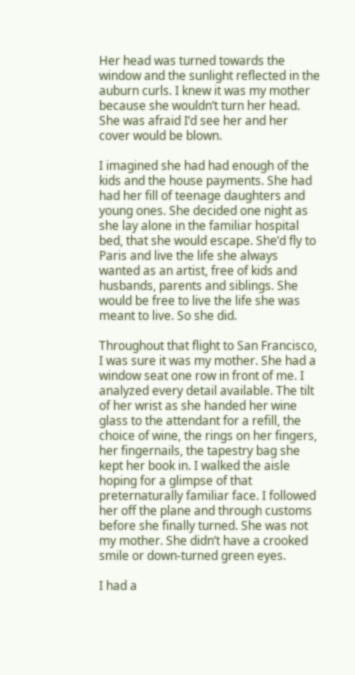Her head was turned towards the window and the sunlight reflected in the auburn curls. I knew it was my mother because she wouldn’t turn her head. She was afraid I’d see her and her cover would be blown.

I imagined she had had enough of the kids and the house payments. She had had her fill of teenage daughters and young ones. She decided one night as she lay alone in the familiar hospital bed, that she would escape. She’d fly to Paris and live the life she always wanted as an artist, free of kids and husbands, parents and siblings. She would be free to live the life she was meant to live. So she did.

Throughout that flight to San Francisco, I was sure it was my mother. She had a window seat one row in front of me. I analyzed every detail available. The tilt of her wrist as she handed her wine glass to the attendant for a refill, the choice of wine, the rings on her fingers, her fingernails, the tapestry bag she kept her book in. I walked the aisle hoping for a glimpse of that preternaturally familiar face. I followed her off the plane and through customs before she finally turned. She was not my mother. She didn’t have a crooked smile or down-turned green eyes.

I had a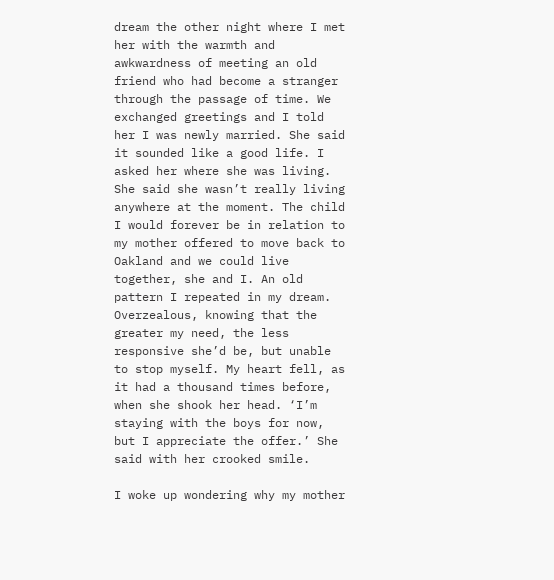dream the other night where I met her with the warmth and awkwardness of meeting an old friend who had become a stranger through the passage of time. We exchanged greetings and I told her I was newly married. She said it sounded like a good life. I asked her where she was living. She said she wasn’t really living anywhere at the moment. The child I would forever be in relation to my mother offered to move back to Oakland and we could live together, she and I. An old pattern I repeated in my dream. Overzealous, knowing that the greater my need, the less responsive she’d be, but unable to stop myself. My heart fell, as it had a thousand times before, when she shook her head. ‘I’m staying with the boys for now, but I appreciate the offer.’ She said with her crooked smile.

I woke up wondering why my mother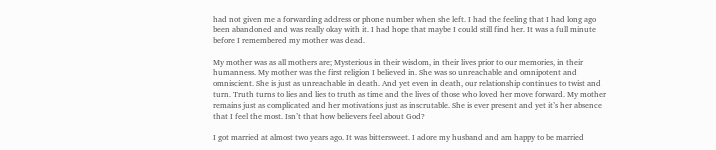had not given me a forwarding address or phone number when she left. I had the feeling that I had long ago been abandoned and was really okay with it. I had hope that maybe I could still find her. It was a full minute before I remembered my mother was dead.

My mother was as all mothers are; Mysterious in their wisdom, in their lives prior to our memories, in their humanness. My mother was the first religion I believed in. She was so unreachable and omnipotent and omniscient. She is just as unreachable in death. And yet even in death, our relationship continues to twist and turn. Truth turns to lies and lies to truth as time and the lives of those who loved her move forward. My mother remains just as complicated and her motivations just as inscrutable. She is ever present and yet it’s her absence that I feel the most. Isn’t that how believers feel about God?

I got married at almost two years ago. It was bittersweet. I adore my husband and am happy to be married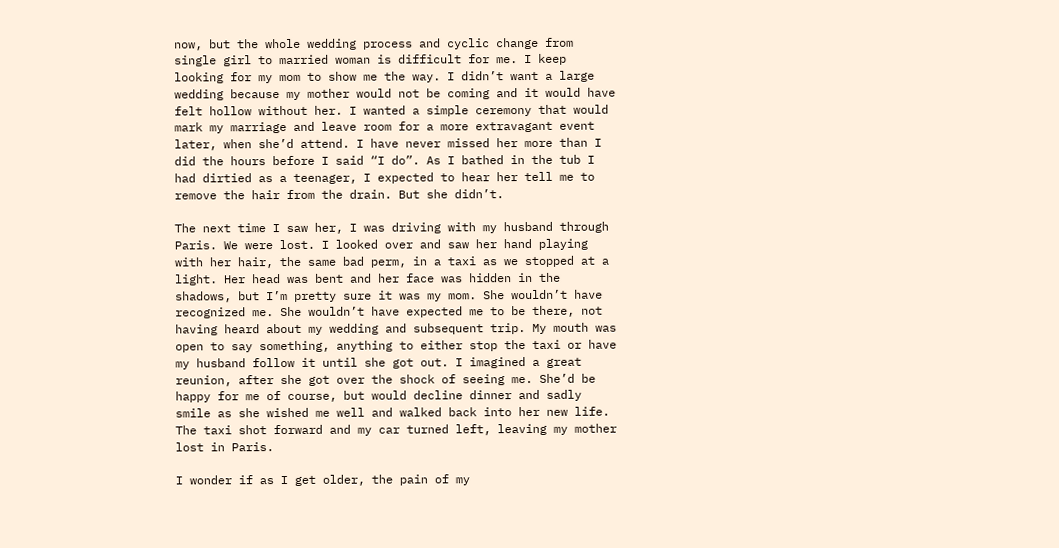now, but the whole wedding process and cyclic change from single girl to married woman is difficult for me. I keep looking for my mom to show me the way. I didn’t want a large wedding because my mother would not be coming and it would have felt hollow without her. I wanted a simple ceremony that would mark my marriage and leave room for a more extravagant event later, when she’d attend. I have never missed her more than I did the hours before I said “I do”. As I bathed in the tub I had dirtied as a teenager, I expected to hear her tell me to remove the hair from the drain. But she didn’t.

The next time I saw her, I was driving with my husband through Paris. We were lost. I looked over and saw her hand playing with her hair, the same bad perm, in a taxi as we stopped at a light. Her head was bent and her face was hidden in the shadows, but I’m pretty sure it was my mom. She wouldn’t have recognized me. She wouldn’t have expected me to be there, not having heard about my wedding and subsequent trip. My mouth was open to say something, anything to either stop the taxi or have my husband follow it until she got out. I imagined a great reunion, after she got over the shock of seeing me. She’d be happy for me of course, but would decline dinner and sadly smile as she wished me well and walked back into her new life. The taxi shot forward and my car turned left, leaving my mother lost in Paris.

I wonder if as I get older, the pain of my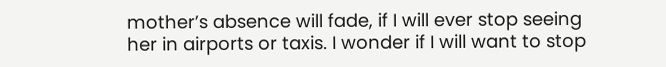mother’s absence will fade, if I will ever stop seeing her in airports or taxis. I wonder if I will want to stop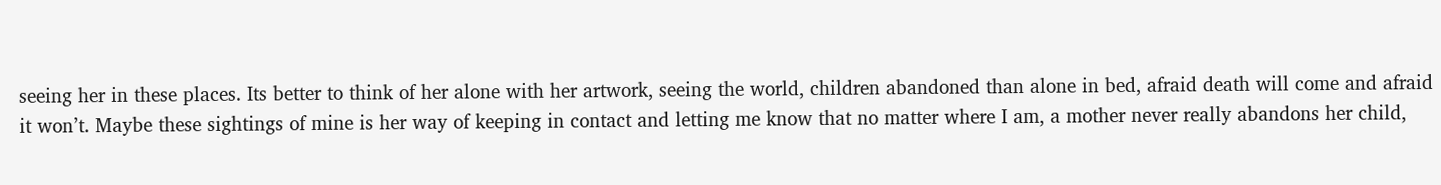seeing her in these places. Its better to think of her alone with her artwork, seeing the world, children abandoned than alone in bed, afraid death will come and afraid it won’t. Maybe these sightings of mine is her way of keeping in contact and letting me know that no matter where I am, a mother never really abandons her child,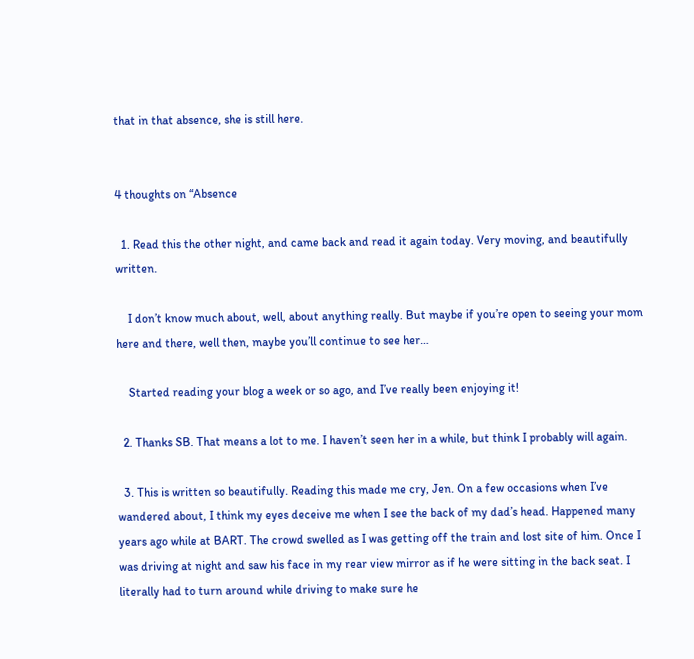that in that absence, she is still here.


4 thoughts on “Absence

  1. Read this the other night, and came back and read it again today. Very moving, and beautifully written.

    I don’t know much about, well, about anything really. But maybe if you’re open to seeing your mom here and there, well then, maybe you’ll continue to see her…

    Started reading your blog a week or so ago, and I’ve really been enjoying it!

  2. Thanks SB. That means a lot to me. I haven’t seen her in a while, but think I probably will again.

  3. This is written so beautifully. Reading this made me cry, Jen. On a few occasions when I’ve wandered about, I think my eyes deceive me when I see the back of my dad’s head. Happened many years ago while at BART. The crowd swelled as I was getting off the train and lost site of him. Once I was driving at night and saw his face in my rear view mirror as if he were sitting in the back seat. I literally had to turn around while driving to make sure he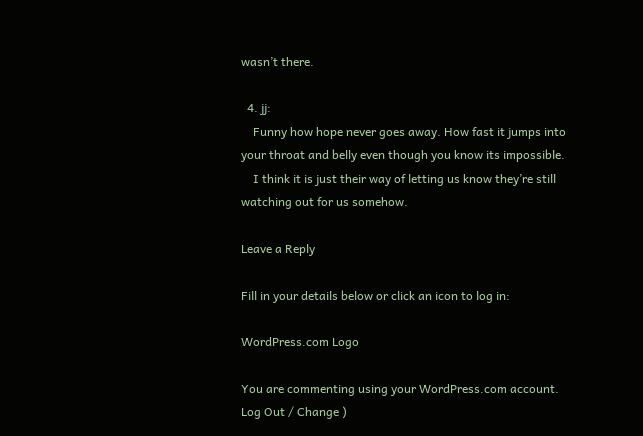wasn’t there.

  4. jj:
    Funny how hope never goes away. How fast it jumps into your throat and belly even though you know its impossible.
    I think it is just their way of letting us know they’re still watching out for us somehow.

Leave a Reply

Fill in your details below or click an icon to log in:

WordPress.com Logo

You are commenting using your WordPress.com account. Log Out / Change )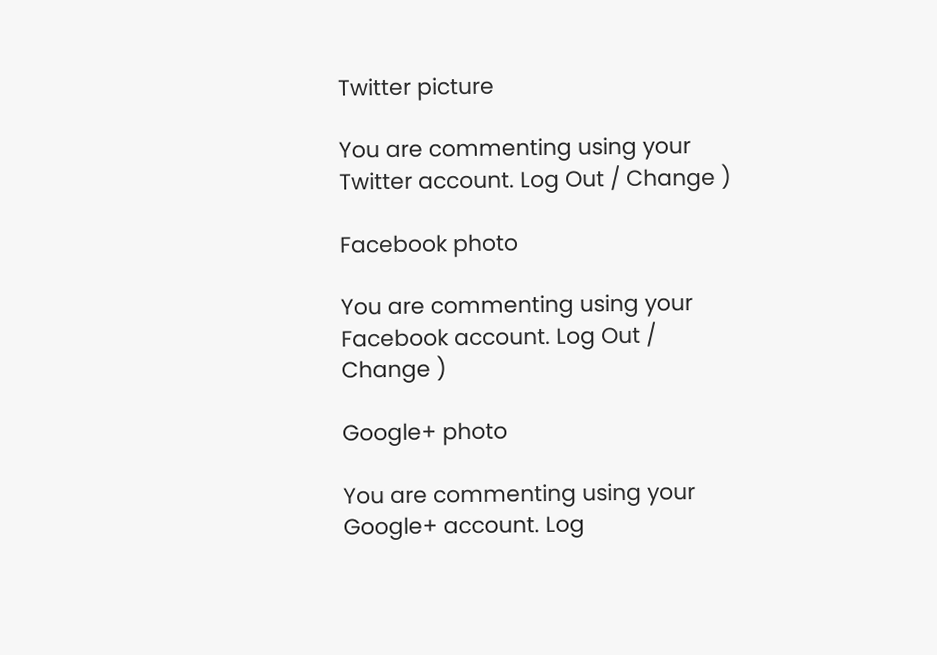Twitter picture

You are commenting using your Twitter account. Log Out / Change )

Facebook photo

You are commenting using your Facebook account. Log Out / Change )

Google+ photo

You are commenting using your Google+ account. Log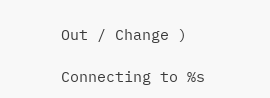Out / Change )

Connecting to %s